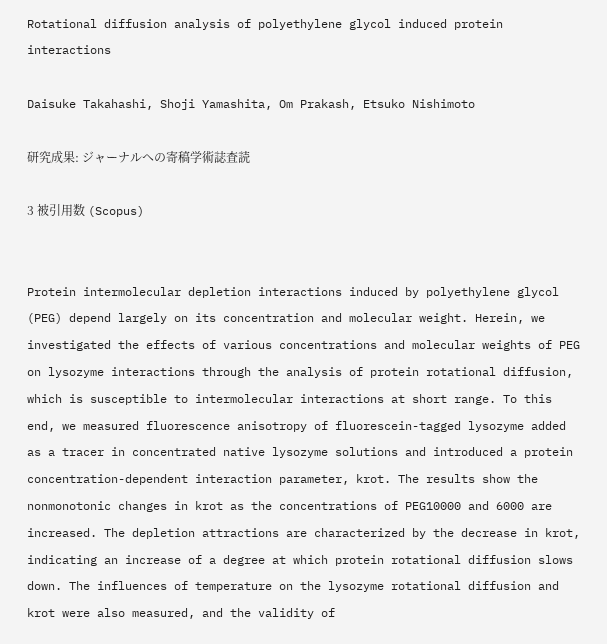Rotational diffusion analysis of polyethylene glycol induced protein interactions

Daisuke Takahashi, Shoji Yamashita, Om Prakash, Etsuko Nishimoto

研究成果: ジャーナルへの寄稿学術誌査読

3 被引用数 (Scopus)


Protein intermolecular depletion interactions induced by polyethylene glycol (PEG) depend largely on its concentration and molecular weight. Herein, we investigated the effects of various concentrations and molecular weights of PEG on lysozyme interactions through the analysis of protein rotational diffusion, which is susceptible to intermolecular interactions at short range. To this end, we measured fluorescence anisotropy of fluorescein-tagged lysozyme added as a tracer in concentrated native lysozyme solutions and introduced a protein concentration-dependent interaction parameter, krot. The results show the nonmonotonic changes in krot as the concentrations of PEG10000 and 6000 are increased. The depletion attractions are characterized by the decrease in krot, indicating an increase of a degree at which protein rotational diffusion slows down. The influences of temperature on the lysozyme rotational diffusion and krot were also measured, and the validity of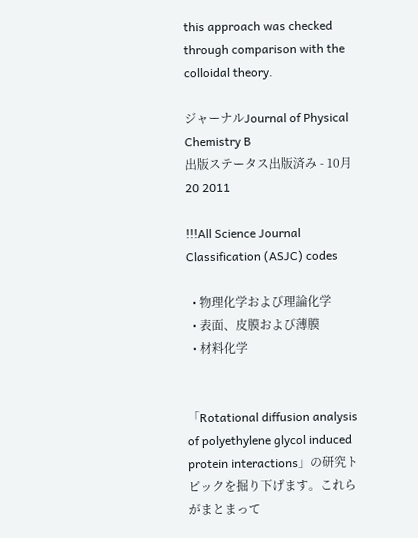this approach was checked through comparison with the colloidal theory.

ジャーナルJournal of Physical Chemistry B
出版ステータス出版済み - 10月 20 2011

!!!All Science Journal Classification (ASJC) codes

  • 物理化学および理論化学
  • 表面、皮膜および薄膜
  • 材料化学


「Rotational diffusion analysis of polyethylene glycol induced protein interactions」の研究トピックを掘り下げます。これらがまとまって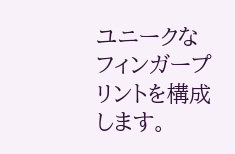ユニークなフィンガープリントを構成します。